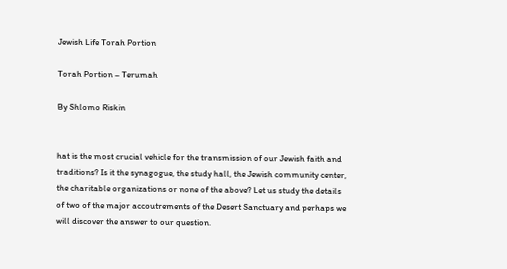Jewish Life Torah Portion

Torah Portion – Terumah

By Shlomo Riskin


hat is the most crucial vehicle for the transmission of our Jewish faith and traditions? Is it the synagogue, the study hall, the Jewish community center, the charitable organizations or none of the above? Let us study the details of two of the major accoutrements of the Desert Sanctuary and perhaps we will discover the answer to our question.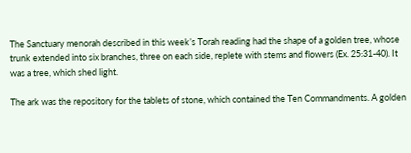The Sanctuary menorah described in this week’s Torah reading had the shape of a golden tree, whose trunk extended into six branches, three on each side, replete with stems and flowers (Ex. 25:31-40). It was a tree, which shed light.

The ark was the repository for the tablets of stone, which contained the Ten Commandments. A golden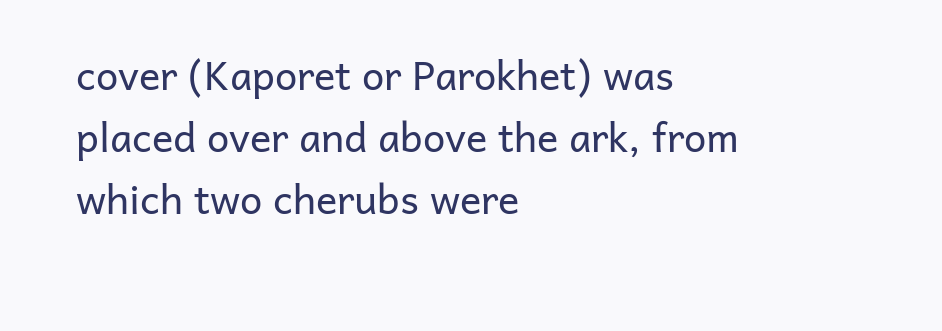cover (Kaporet or Parokhet) was placed over and above the ark, from which two cherubs were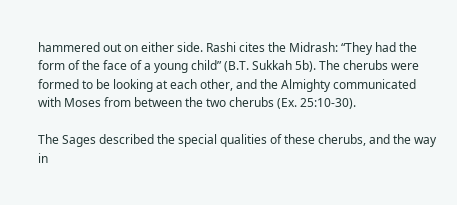hammered out on either side. Rashi cites the Midrash: “They had the form of the face of a young child” (B.T. Sukkah 5b). The cherubs were formed to be looking at each other, and the Almighty communicated with Moses from between the two cherubs (Ex. 25:10-30).

The Sages described the special qualities of these cherubs, and the way in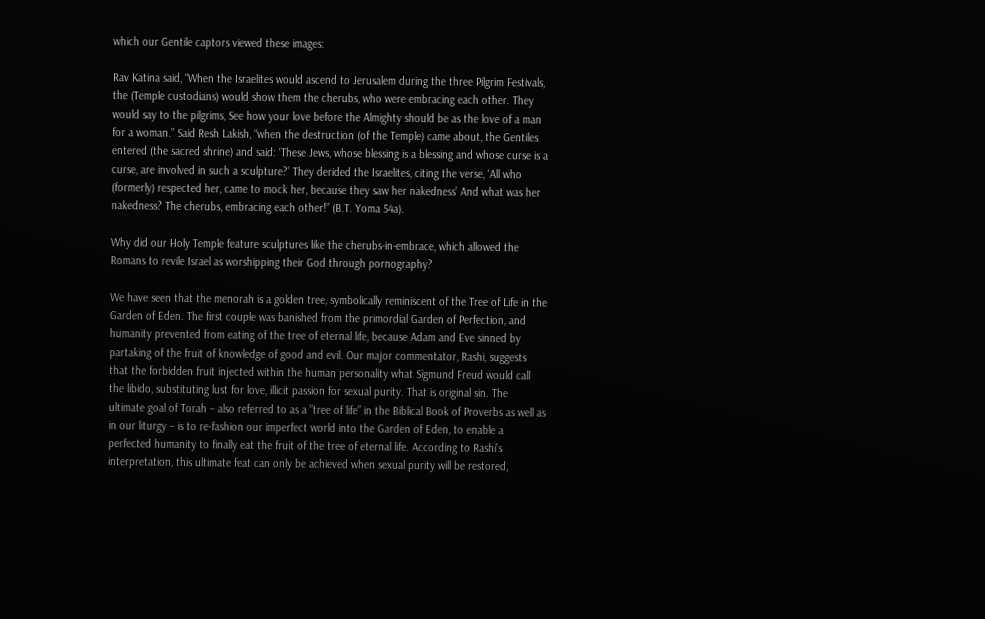which our Gentile captors viewed these images:

Rav Katina said, “When the Israelites would ascend to Jerusalem during the three Pilgrim Festivals, the (Temple custodians) would show them the cherubs, who were embracing each other. They would say to the pilgrims, See how your love before the Almighty should be as the love of a man for a woman.” Said Resh Lakish, “when the destruction (of the Temple) came about, the Gentiles entered (the sacred shrine) and said: ‘These Jews, whose blessing is a blessing and whose curse is a curse, are involved in such a sculpture?’ They derided the Israelites, citing the verse, ‘All who (formerly) respected her, came to mock her, because they saw her nakedness’ And what was her nakedness? The cherubs, embracing each other!” (B.T. Yoma 54a).

Why did our Holy Temple feature sculptures like the cherubs-in-embrace, which allowed the Romans to revile Israel as worshipping their God through pornography?

We have seen that the menorah is a golden tree, symbolically reminiscent of the Tree of Life in the Garden of Eden. The first couple was banished from the primordial Garden of Perfection, and humanity prevented from eating of the tree of eternal life, because Adam and Eve sinned by partaking of the fruit of knowledge of good and evil. Our major commentator, Rashi, suggests that the forbidden fruit injected within the human personality what Sigmund Freud would call the libido, substituting lust for love, illicit passion for sexual purity. That is original sin. The ultimate goal of Torah – also referred to as a ”tree of life” in the Biblical Book of Proverbs as well as in our liturgy – is to re-fashion our imperfect world into the Garden of Eden, to enable a perfected humanity to finally eat the fruit of the tree of eternal life. According to Rashi’s interpretation, this ultimate feat can only be achieved when sexual purity will be restored,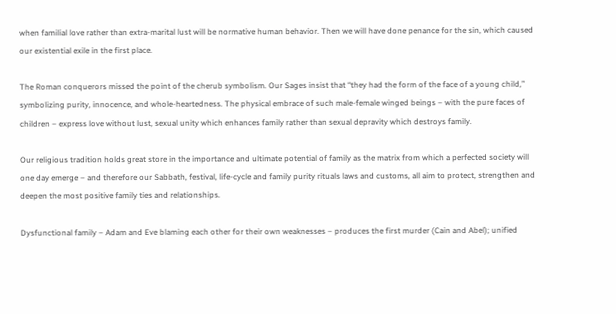when familial love rather than extra-marital lust will be normative human behavior. Then we will have done penance for the sin, which caused our existential exile in the first place.

The Roman conquerors missed the point of the cherub symbolism. Our Sages insist that “they had the form of the face of a young child,” symbolizing purity, innocence, and whole-heartedness. The physical embrace of such male-female winged beings – with the pure faces of children – express love without lust, sexual unity which enhances family rather than sexual depravity which destroys family.

Our religious tradition holds great store in the importance and ultimate potential of family as the matrix from which a perfected society will one day emerge – and therefore our Sabbath, festival, life-cycle and family purity rituals laws and customs, all aim to protect, strengthen and deepen the most positive family ties and relationships.

Dysfunctional family – Adam and Eve blaming each other for their own weaknesses – produces the first murder (Cain and Abel); unified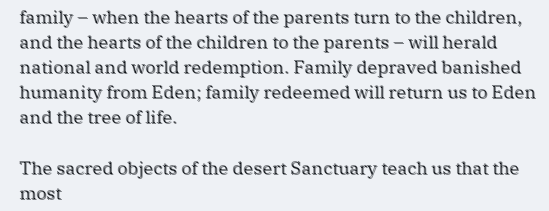family – when the hearts of the parents turn to the children, and the hearts of the children to the parents – will herald national and world redemption. Family depraved banished humanity from Eden; family redeemed will return us to Eden and the tree of life.

The sacred objects of the desert Sanctuary teach us that the most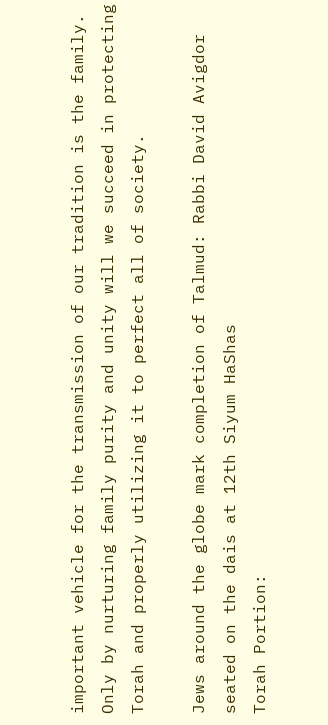important vehicle for the transmission of our tradition is the family. Only by nurturing family purity and unity will we succeed in protecting Torah and properly utilizing it to perfect all of society.

Jews around the globe mark completion of Talmud: Rabbi David Avigdor seated on the dais at 12th Siyum HaShas
Torah Portion: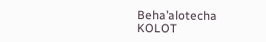Beha’alotecha
KOLOT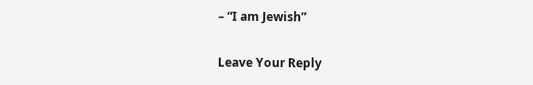– “I am Jewish”

Leave Your Reply